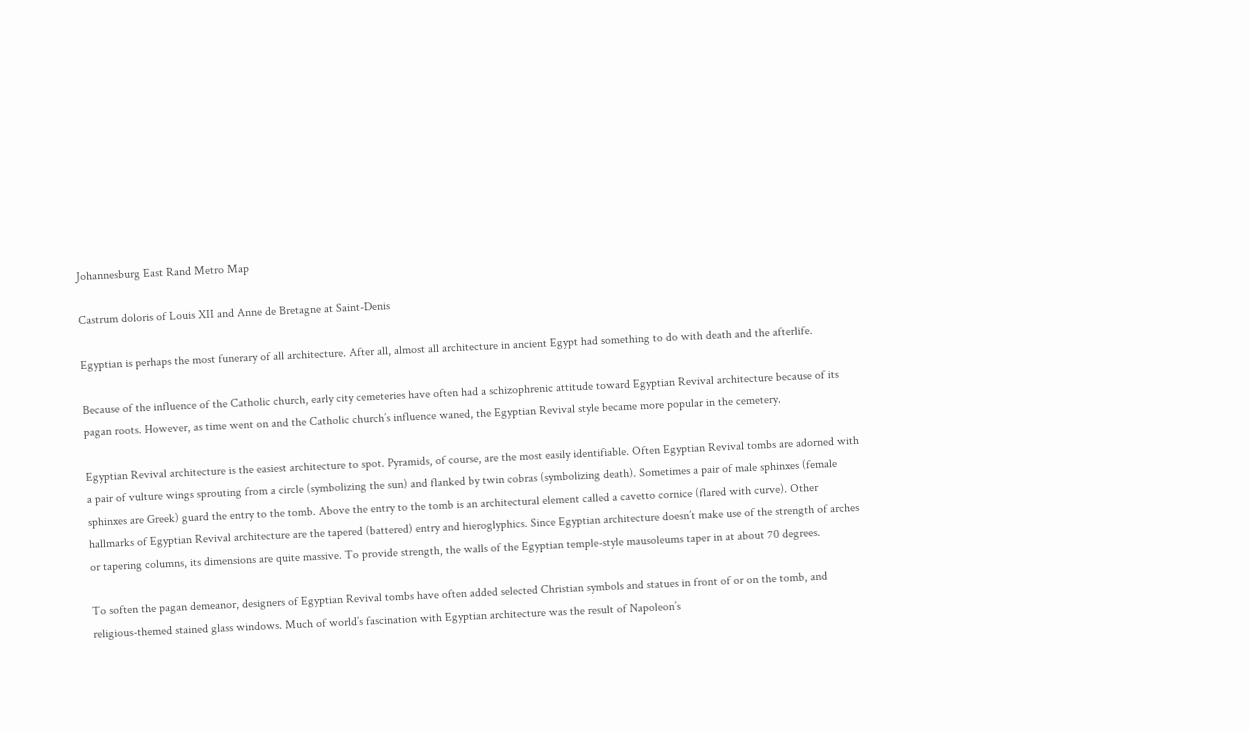Johannesburg East Rand Metro Map

Castrum doloris of Louis XII and Anne de Bretagne at Saint-Denis

Egyptian is perhaps the most funerary of all architecture. After all, almost all architecture in ancient Egypt had something to do with death and the afterlife.

Because of the influence of the Catholic church, early city cemeteries have often had a schizophrenic attitude toward Egyptian Revival architecture because of its pagan roots. However, as time went on and the Catholic church’s influence waned, the Egyptian Revival style became more popular in the cemetery.

Egyptian Revival architecture is the easiest architecture to spot. Pyramids, of course, are the most easily identifiable. Often Egyptian Revival tombs are adorned with a pair of vulture wings sprouting from a circle (symbolizing the sun) and flanked by twin cobras (symbolizing death). Sometimes a pair of male sphinxes (female sphinxes are Greek) guard the entry to the tomb. Above the entry to the tomb is an architectural element called a cavetto cornice (flared with curve). Other hallmarks of Egyptian Revival architecture are the tapered (battered) entry and hieroglyphics. Since Egyptian architecture doesn’t make use of the strength of arches or tapering columns, its dimensions are quite massive. To provide strength, the walls of the Egyptian temple-style mausoleums taper in at about 70 degrees.

To soften the pagan demeanor, designers of Egyptian Revival tombs have often added selected Christian symbols and statues in front of or on the tomb, and religious-themed stained glass windows. Much of world’s fascination with Egyptian architecture was the result of Napoleon’s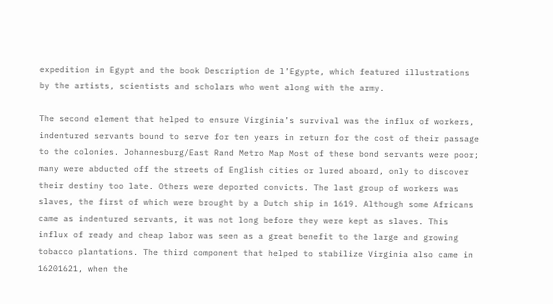expedition in Egypt and the book Description de l’Egypte, which featured illustrations by the artists, scientists and scholars who went along with the army.

The second element that helped to ensure Virginia’s survival was the influx of workers, indentured servants bound to serve for ten years in return for the cost of their passage to the colonies. Johannesburg/East Rand Metro Map Most of these bond servants were poor; many were abducted off the streets of English cities or lured aboard, only to discover their destiny too late. Others were deported convicts. The last group of workers was slaves, the first of which were brought by a Dutch ship in 1619. Although some Africans came as indentured servants, it was not long before they were kept as slaves. This influx of ready and cheap labor was seen as a great benefit to the large and growing tobacco plantations. The third component that helped to stabilize Virginia also came in 16201621, when the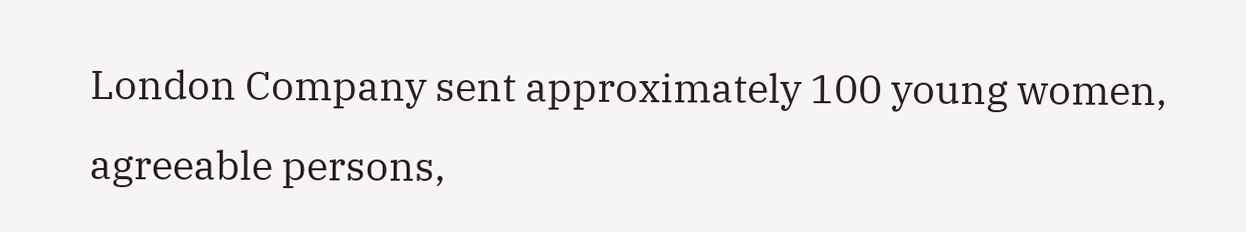London Company sent approximately 100 young women, agreeable persons,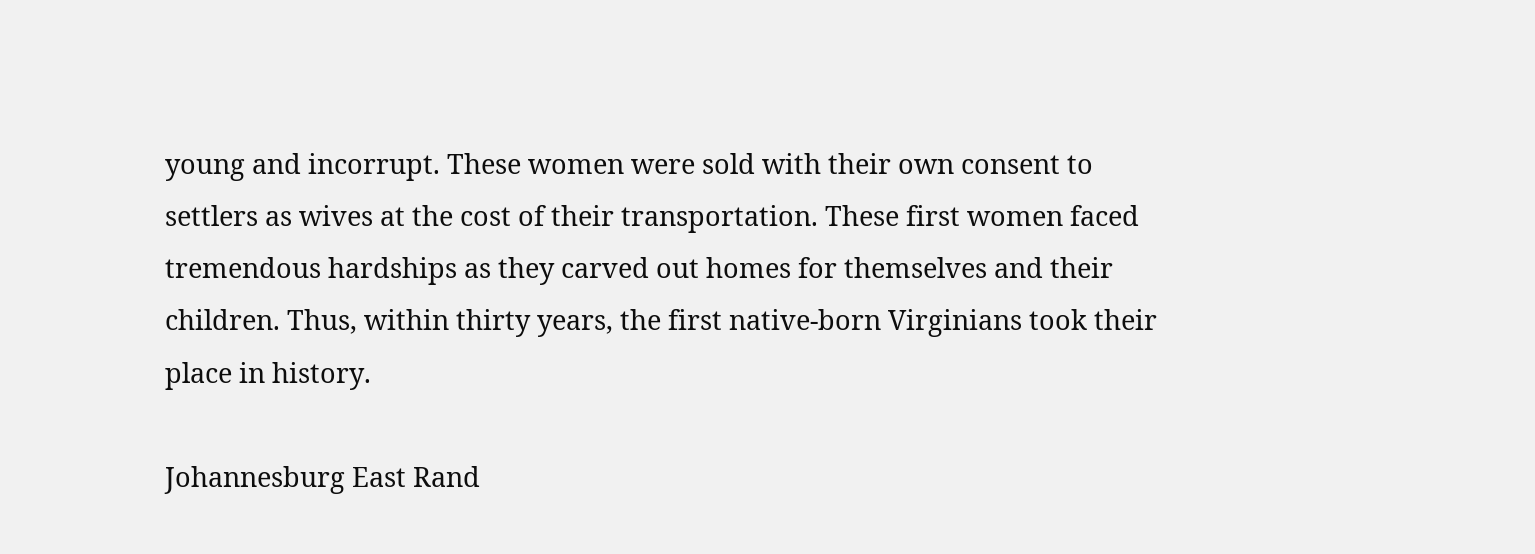young and incorrupt. These women were sold with their own consent to settlers as wives at the cost of their transportation. These first women faced tremendous hardships as they carved out homes for themselves and their children. Thus, within thirty years, the first native-born Virginians took their place in history.

Johannesburg East Rand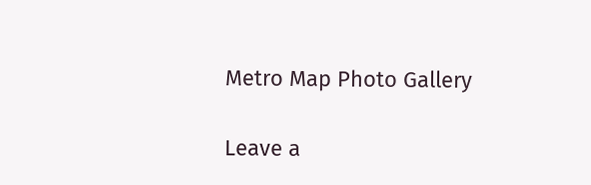Metro Map Photo Gallery

Leave a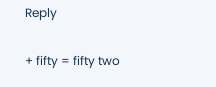Reply

+ fifty = fifty two